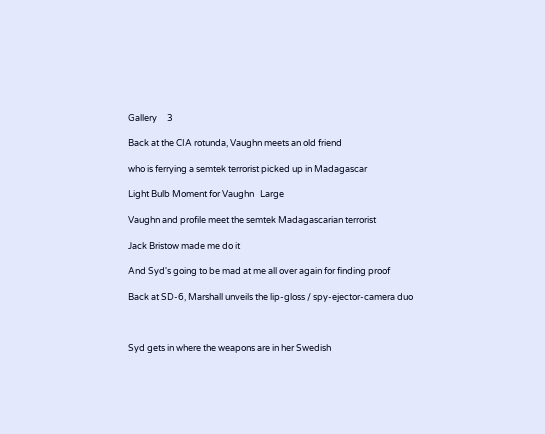Gallery     3

Back at the CIA rotunda, Vaughn meets an old friend

who is ferrying a semtek terrorist picked up in Madagascar

Light Bulb Moment for Vaughn   Large

Vaughn and profile meet the semtek Madagascarian terrorist

Jack Bristow made me do it

And Syd's going to be mad at me all over again for finding proof

Back at SD-6, Marshall unveils the lip-gloss / spy-ejector-camera duo



Syd gets in where the weapons are in her Swedish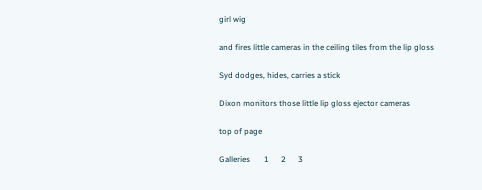girl wig

and fires little cameras in the ceiling tiles from the lip gloss

Syd dodges, hides, carries a stick

Dixon monitors those little lip gloss ejector cameras

top of page

Galleries       1      2      3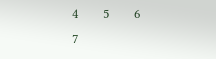4      5      6      7